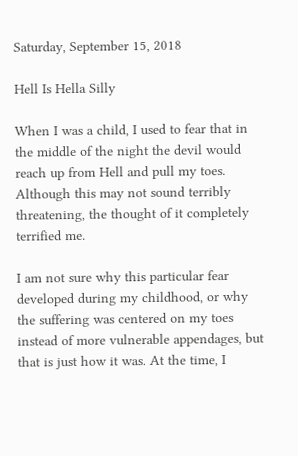Saturday, September 15, 2018

Hell Is Hella Silly

When I was a child, I used to fear that in the middle of the night the devil would reach up from Hell and pull my toes. Although this may not sound terribly threatening, the thought of it completely terrified me.

I am not sure why this particular fear developed during my childhood, or why the suffering was centered on my toes instead of more vulnerable appendages, but that is just how it was. At the time, I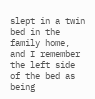slept in a twin bed in the family home, and I remember the left side of the bed as being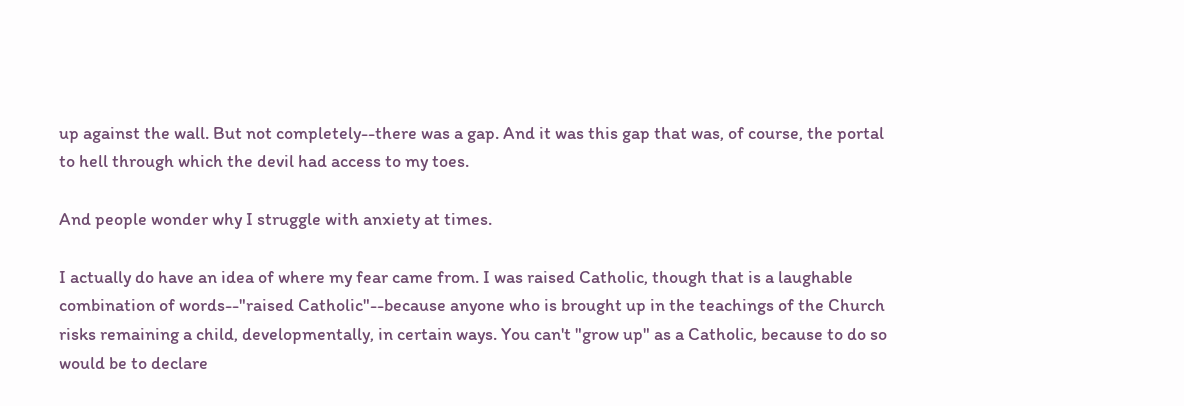up against the wall. But not completely--there was a gap. And it was this gap that was, of course, the portal to hell through which the devil had access to my toes.

And people wonder why I struggle with anxiety at times.

I actually do have an idea of where my fear came from. I was raised Catholic, though that is a laughable combination of words--"raised Catholic"--because anyone who is brought up in the teachings of the Church risks remaining a child, developmentally, in certain ways. You can't "grow up" as a Catholic, because to do so would be to declare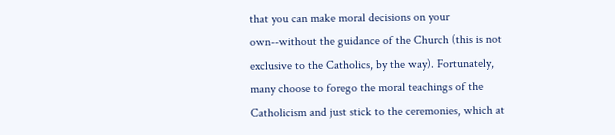that you can make moral decisions on your own--without the guidance of the Church (this is not exclusive to the Catholics, by the way). Fortunately, many choose to forego the moral teachings of the Catholicism and just stick to the ceremonies, which at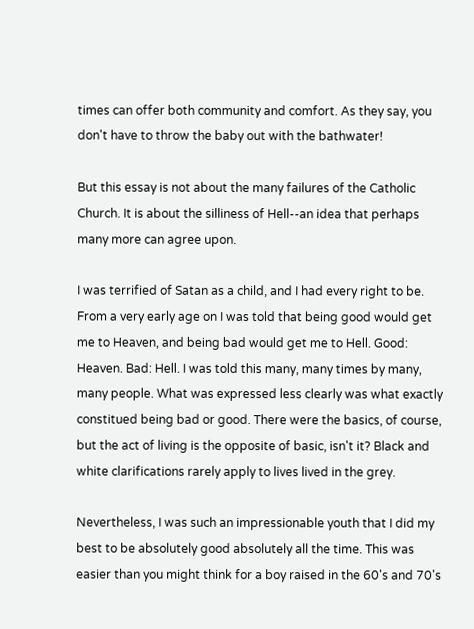times can offer both community and comfort. As they say, you don't have to throw the baby out with the bathwater!

But this essay is not about the many failures of the Catholic Church. It is about the silliness of Hell--an idea that perhaps many more can agree upon.

I was terrified of Satan as a child, and I had every right to be. From a very early age on I was told that being good would get me to Heaven, and being bad would get me to Hell. Good: Heaven. Bad: Hell. I was told this many, many times by many, many people. What was expressed less clearly was what exactly constitued being bad or good. There were the basics, of course, but the act of living is the opposite of basic, isn't it? Black and white clarifications rarely apply to lives lived in the grey.

Nevertheless, I was such an impressionable youth that I did my best to be absolutely good absolutely all the time. This was easier than you might think for a boy raised in the 60's and 70's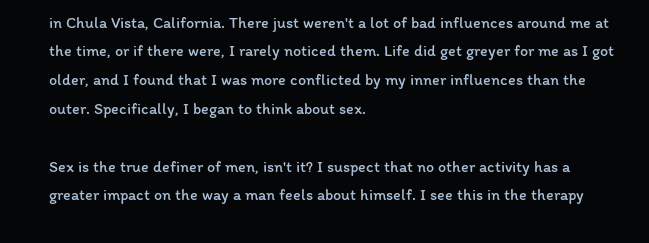in Chula Vista, California. There just weren't a lot of bad influences around me at the time, or if there were, I rarely noticed them. Life did get greyer for me as I got older, and I found that I was more conflicted by my inner influences than the outer. Specifically, I began to think about sex.

Sex is the true definer of men, isn't it? I suspect that no other activity has a greater impact on the way a man feels about himself. I see this in the therapy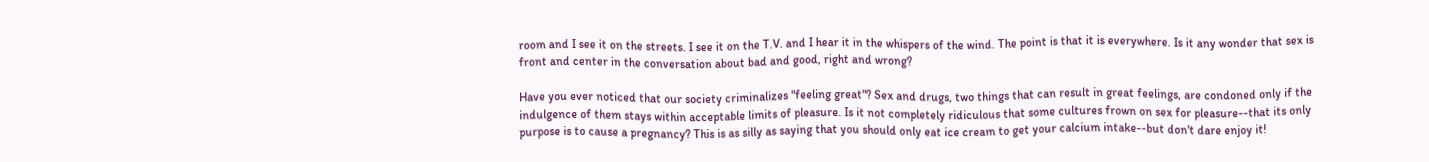room and I see it on the streets. I see it on the T.V. and I hear it in the whispers of the wind. The point is that it is everywhere. Is it any wonder that sex is front and center in the conversation about bad and good, right and wrong?

Have you ever noticed that our society criminalizes "feeling great"? Sex and drugs, two things that can result in great feelings, are condoned only if the indulgence of them stays within acceptable limits of pleasure. Is it not completely ridiculous that some cultures frown on sex for pleasure--that its only purpose is to cause a pregnancy? This is as silly as saying that you should only eat ice cream to get your calcium intake--but don't dare enjoy it!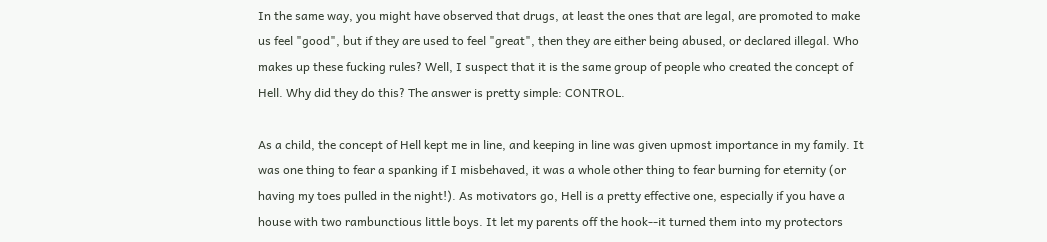In the same way, you might have observed that drugs, at least the ones that are legal, are promoted to make us feel "good", but if they are used to feel "great", then they are either being abused, or declared illegal. Who makes up these fucking rules? Well, I suspect that it is the same group of people who created the concept of Hell. Why did they do this? The answer is pretty simple: CONTROL.

As a child, the concept of Hell kept me in line, and keeping in line was given upmost importance in my family. It was one thing to fear a spanking if I misbehaved, it was a whole other thing to fear burning for eternity (or having my toes pulled in the night!). As motivators go, Hell is a pretty effective one, especially if you have a house with two rambunctious little boys. It let my parents off the hook--it turned them into my protectors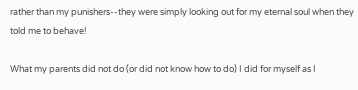rather than my punishers--they were simply looking out for my eternal soul when they told me to behave!

What my parents did not do (or did not know how to do) I did for myself as I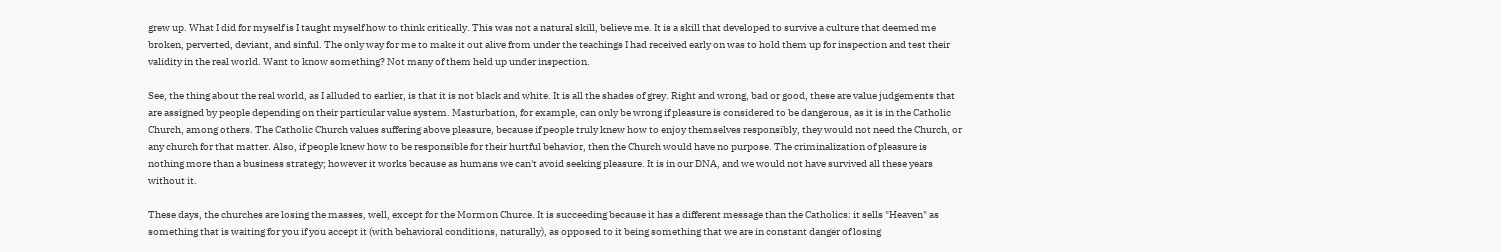grew up. What I did for myself is I taught myself how to think critically. This was not a natural skill, believe me. It is a skill that developed to survive a culture that deemed me broken, perverted, deviant, and sinful. The only way for me to make it out alive from under the teachings I had received early on was to hold them up for inspection and test their validity in the real world. Want to know something? Not many of them held up under inspection.

See, the thing about the real world, as I alluded to earlier, is that it is not black and white. It is all the shades of grey. Right and wrong, bad or good, these are value judgements that are assigned by people depending on their particular value system. Masturbation, for example, can only be wrong if pleasure is considered to be dangerous, as it is in the Catholic Church, among others. The Catholic Church values suffering above pleasure, because if people truly knew how to enjoy themselves responsibly, they would not need the Church, or any church for that matter. Also, if people knew how to be responsible for their hurtful behavior, then the Church would have no purpose. The criminalization of pleasure is nothing more than a business strategy; however it works because as humans we can't avoid seeking pleasure. It is in our DNA, and we would not have survived all these years without it.

These days, the churches are losing the masses, well, except for the Mormon Churce. It is succeeding because it has a different message than the Catholics: it sells "Heaven" as something that is waiting for you if you accept it (with behavioral conditions, naturally), as opposed to it being something that we are in constant danger of losing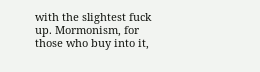with the slightest fuck up. Mormonism, for those who buy into it,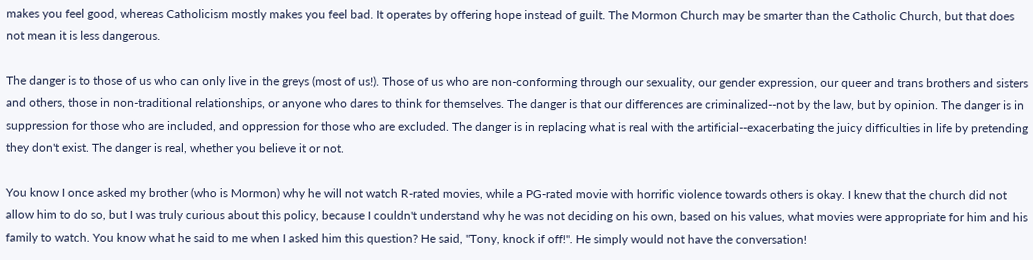makes you feel good, whereas Catholicism mostly makes you feel bad. It operates by offering hope instead of guilt. The Mormon Church may be smarter than the Catholic Church, but that does not mean it is less dangerous.

The danger is to those of us who can only live in the greys (most of us!). Those of us who are non-conforming through our sexuality, our gender expression, our queer and trans brothers and sisters and others, those in non-traditional relationships, or anyone who dares to think for themselves. The danger is that our differences are criminalized--not by the law, but by opinion. The danger is in suppression for those who are included, and oppression for those who are excluded. The danger is in replacing what is real with the artificial--exacerbating the juicy difficulties in life by pretending they don't exist. The danger is real, whether you believe it or not.

You know I once asked my brother (who is Mormon) why he will not watch R-rated movies, while a PG-rated movie with horrific violence towards others is okay. I knew that the church did not allow him to do so, but I was truly curious about this policy, because I couldn't understand why he was not deciding on his own, based on his values, what movies were appropriate for him and his family to watch. You know what he said to me when I asked him this question? He said, "Tony, knock if off!". He simply would not have the conversation!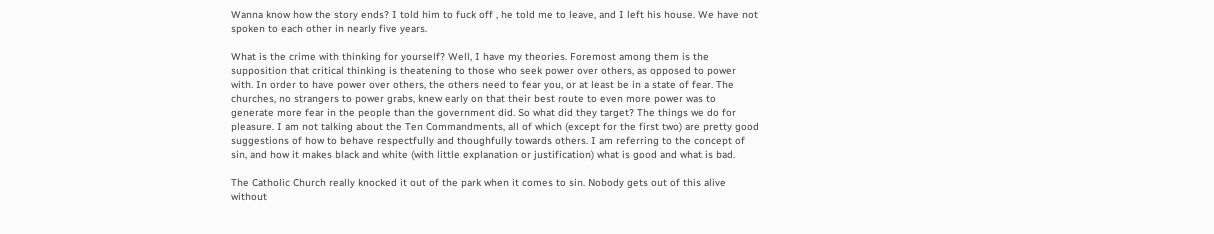Wanna know how the story ends? I told him to fuck off , he told me to leave, and I left his house. We have not spoken to each other in nearly five years.

What is the crime with thinking for yourself? Well, I have my theories. Foremost among them is the supposition that critical thinking is theatening to those who seek power over others, as opposed to power with. In order to have power over others, the others need to fear you, or at least be in a state of fear. The churches, no strangers to power grabs, knew early on that their best route to even more power was to generate more fear in the people than the government did. So what did they target? The things we do for pleasure. I am not talking about the Ten Commandments, all of which (except for the first two) are pretty good suggestions of how to behave respectfully and thoughfully towards others. I am referring to the concept of sin, and how it makes black and white (with little explanation or justification) what is good and what is bad.

The Catholic Church really knocked it out of the park when it comes to sin. Nobody gets out of this alive without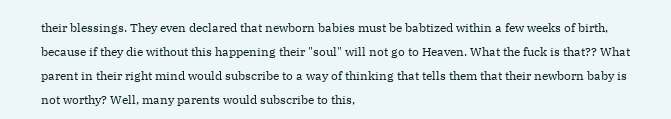their blessings. They even declared that newborn babies must be babtized within a few weeks of birth, because if they die without this happening their "soul" will not go to Heaven. What the fuck is that?? What parent in their right mind would subscribe to a way of thinking that tells them that their newborn baby is not worthy? Well, many parents would subscribe to this,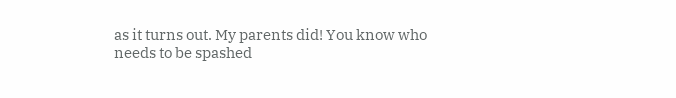as it turns out. My parents did! You know who needs to be spashed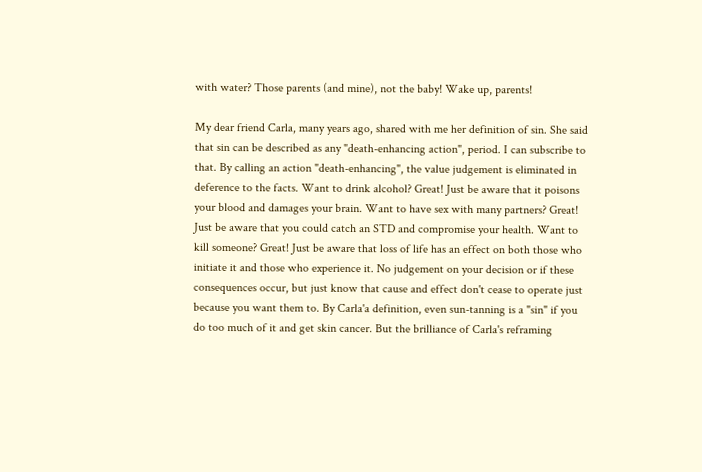with water? Those parents (and mine), not the baby! Wake up, parents!

My dear friend Carla, many years ago, shared with me her definition of sin. She said that sin can be described as any "death-enhancing action", period. I can subscribe to that. By calling an action "death-enhancing", the value judgement is eliminated in deference to the facts. Want to drink alcohol? Great! Just be aware that it poisons your blood and damages your brain. Want to have sex with many partners? Great! Just be aware that you could catch an STD and compromise your health. Want to kill someone? Great! Just be aware that loss of life has an effect on both those who initiate it and those who experience it. No judgement on your decision or if these consequences occur, but just know that cause and effect don't cease to operate just because you want them to. By Carla'a definition, even sun-tanning is a "sin" if you do too much of it and get skin cancer. But the brilliance of Carla's reframing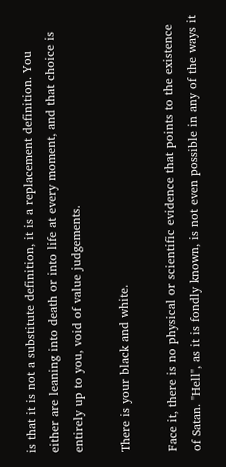is that it is not a substitute definition, it is a replacement definition. You either are leaning into death or into life at every moment, and that choice is entirely up to you, void of value judgements.

There is your black and white.

Face it, there is no physical or scientific evidence that points to the existence of Satan. "Hell", as it is fondly known, is not even possible in any of the ways it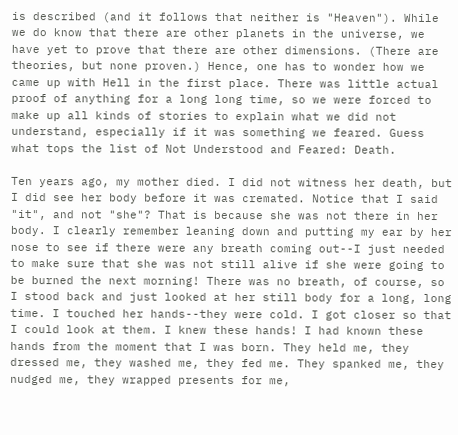is described (and it follows that neither is "Heaven"). While we do know that there are other planets in the universe, we have yet to prove that there are other dimensions. (There are theories, but none proven.) Hence, one has to wonder how we came up with Hell in the first place. There was little actual proof of anything for a long long time, so we were forced to make up all kinds of stories to explain what we did not understand, especially if it was something we feared. Guess what tops the list of Not Understood and Feared: Death.

Ten years ago, my mother died. I did not witness her death, but I did see her body before it was cremated. Notice that I said "it", and not "she"? That is because she was not there in her body. I clearly remember leaning down and putting my ear by her nose to see if there were any breath coming out--I just needed to make sure that she was not still alive if she were going to be burned the next morning! There was no breath, of course, so I stood back and just looked at her still body for a long, long time. I touched her hands--they were cold. I got closer so that I could look at them. I knew these hands! I had known these hands from the moment that I was born. They held me, they dressed me, they washed me, they fed me. They spanked me, they nudged me, they wrapped presents for me,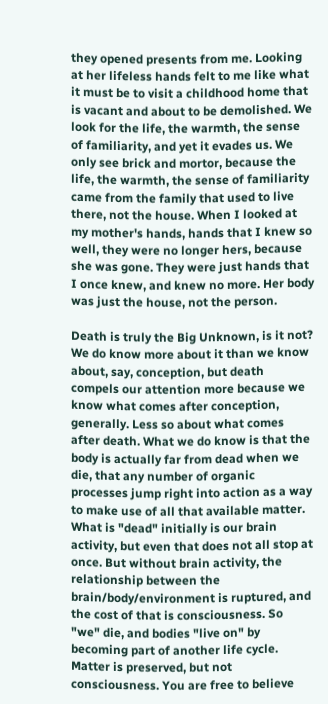they opened presents from me. Looking at her lifeless hands felt to me like what it must be to visit a childhood home that is vacant and about to be demolished. We look for the life, the warmth, the sense of familiarity, and yet it evades us. We only see brick and mortor, because the life, the warmth, the sense of familiarity came from the family that used to live there, not the house. When I looked at my mother's hands, hands that I knew so well, they were no longer hers, because she was gone. They were just hands that I once knew, and knew no more. Her body was just the house, not the person.

Death is truly the Big Unknown, is it not? We do know more about it than we know about, say, conception, but death compels our attention more because we know what comes after conception, generally. Less so about what comes after death. What we do know is that the body is actually far from dead when we die, that any number of organic processes jump right into action as a way to make use of all that available matter. What is "dead" initially is our brain activity, but even that does not all stop at once. But without brain activity, the relationship between the brain/body/environment is ruptured, and the cost of that is consciousness. So "we" die, and bodies "live on" by becoming part of another life cycle. Matter is preserved, but not consciousness. You are free to believe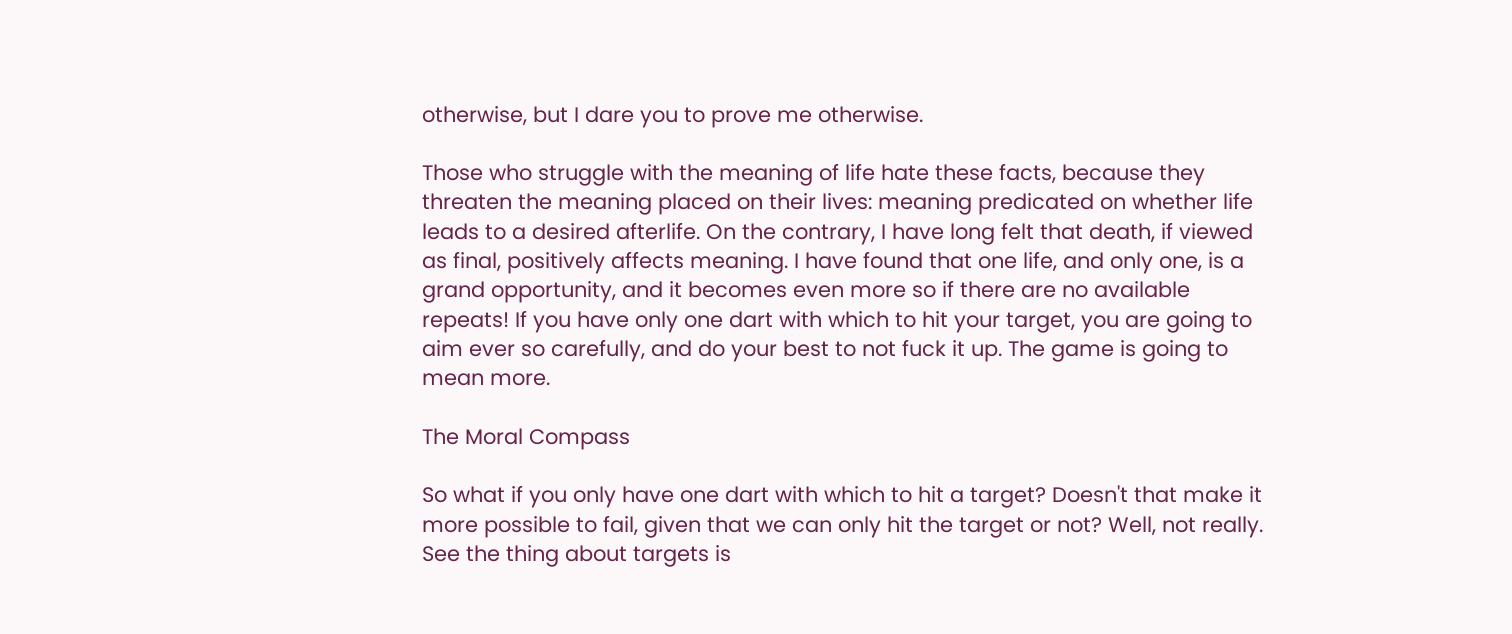otherwise, but I dare you to prove me otherwise.

Those who struggle with the meaning of life hate these facts, because they threaten the meaning placed on their lives: meaning predicated on whether life leads to a desired afterlife. On the contrary, I have long felt that death, if viewed as final, positively affects meaning. I have found that one life, and only one, is a grand opportunity, and it becomes even more so if there are no available repeats! If you have only one dart with which to hit your target, you are going to aim ever so carefully, and do your best to not fuck it up. The game is going to mean more.

The Moral Compass

So what if you only have one dart with which to hit a target? Doesn't that make it more possible to fail, given that we can only hit the target or not? Well, not really. See the thing about targets is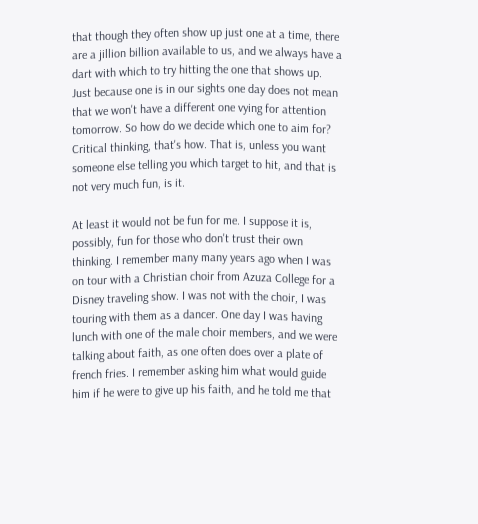that though they often show up just one at a time, there are a jillion billion available to us, and we always have a dart with which to try hitting the one that shows up. Just because one is in our sights one day does not mean that we won't have a different one vying for attention tomorrow. So how do we decide which one to aim for? Critical thinking, that's how. That is, unless you want someone else telling you which target to hit, and that is not very much fun, is it.

At least it would not be fun for me. I suppose it is, possibly, fun for those who don't trust their own thinking. I remember many many years ago when I was on tour with a Christian choir from Azuza College for a Disney traveling show. I was not with the choir, I was touring with them as a dancer. One day I was having lunch with one of the male choir members, and we were talking about faith, as one often does over a plate of french fries. I remember asking him what would guide him if he were to give up his faith, and he told me that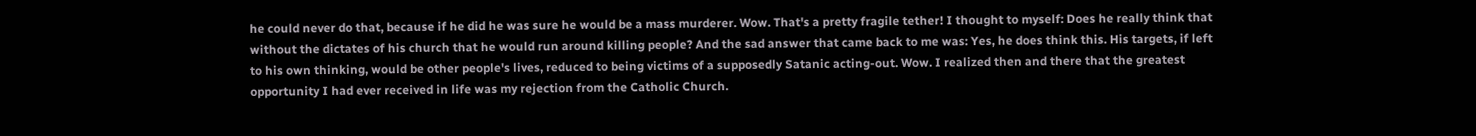he could never do that, because if he did he was sure he would be a mass murderer. Wow. That's a pretty fragile tether! I thought to myself: Does he really think that without the dictates of his church that he would run around killing people? And the sad answer that came back to me was: Yes, he does think this. His targets, if left to his own thinking, would be other people's lives, reduced to being victims of a supposedly Satanic acting-out. Wow. I realized then and there that the greatest opportunity I had ever received in life was my rejection from the Catholic Church.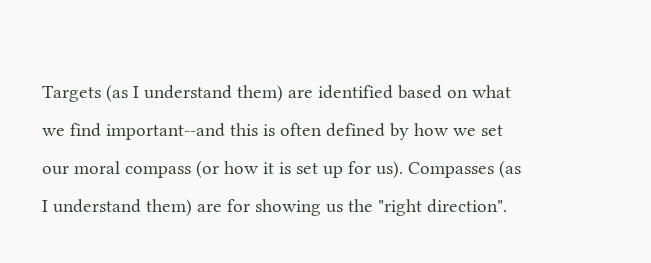Targets (as I understand them) are identified based on what we find important--and this is often defined by how we set our moral compass (or how it is set up for us). Compasses (as I understand them) are for showing us the "right direction".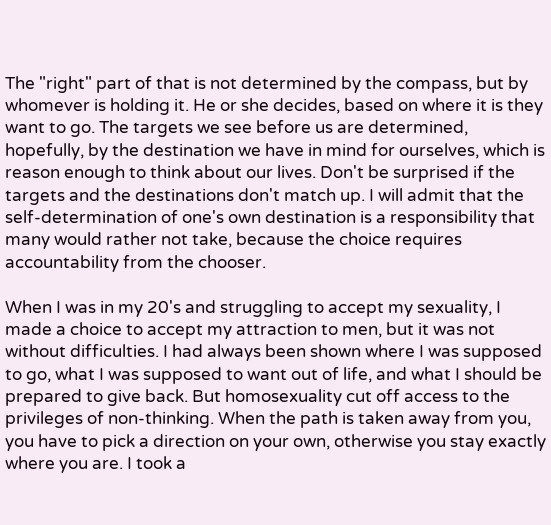The "right" part of that is not determined by the compass, but by whomever is holding it. He or she decides, based on where it is they want to go. The targets we see before us are determined, hopefully, by the destination we have in mind for ourselves, which is reason enough to think about our lives. Don't be surprised if the targets and the destinations don't match up. I will admit that the self-determination of one's own destination is a responsibility that many would rather not take, because the choice requires accountability from the chooser.

When I was in my 20's and struggling to accept my sexuality, I made a choice to accept my attraction to men, but it was not without difficulties. I had always been shown where I was supposed to go, what I was supposed to want out of life, and what I should be prepared to give back. But homosexuality cut off access to the privileges of non-thinking. When the path is taken away from you, you have to pick a direction on your own, otherwise you stay exactly where you are. I took a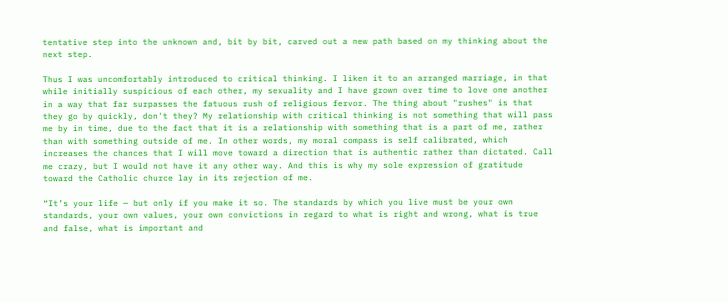tentative step into the unknown and, bit by bit, carved out a new path based on my thinking about the next step.

Thus I was uncomfortably introduced to critical thinking. I liken it to an arranged marriage, in that while initially suspicious of each other, my sexuality and I have grown over time to love one another in a way that far surpasses the fatuous rush of religious fervor. The thing about "rushes" is that they go by quickly, don't they? My relationship with critical thinking is not something that will pass me by in time, due to the fact that it is a relationship with something that is a part of me, rather than with something outside of me. In other words, my moral compass is self calibrated, which increases the chances that I will move toward a direction that is authentic rather than dictated. Call me crazy, but I would not have it any other way. And this is why my sole expression of gratitude toward the Catholic churce lay in its rejection of me.

“It’s your life — but only if you make it so. The standards by which you live must be your own standards, your own values, your own convictions in regard to what is right and wrong, what is true and false, what is important and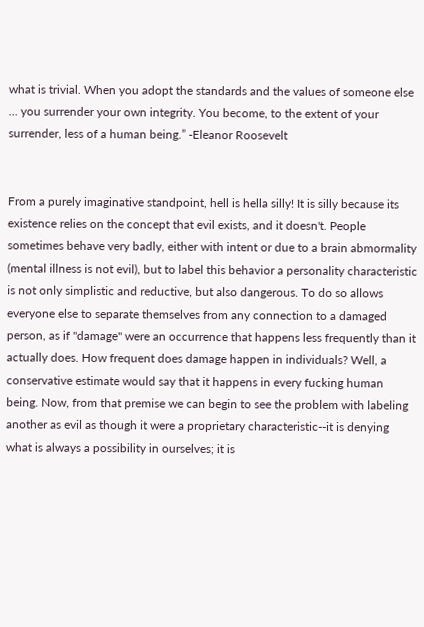what is trivial. When you adopt the standards and the values of someone else … you surrender your own integrity. You become, to the extent of your surrender, less of a human being.” -Eleanor Roosevelt


From a purely imaginative standpoint, hell is hella silly! It is silly because its existence relies on the concept that evil exists, and it doesn't. People sometimes behave very badly, either with intent or due to a brain abmormality (mental illness is not evil), but to label this behavior a personality characteristic is not only simplistic and reductive, but also dangerous. To do so allows everyone else to separate themselves from any connection to a damaged person, as if "damage" were an occurrence that happens less frequently than it actually does. How frequent does damage happen in individuals? Well, a conservative estimate would say that it happens in every fucking human being. Now, from that premise we can begin to see the problem with labeling another as evil as though it were a proprietary characteristic--it is denying what is always a possibility in ourselves; it is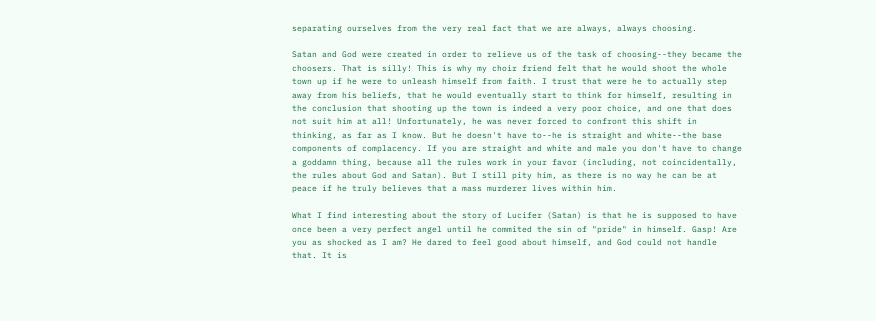separating ourselves from the very real fact that we are always, always choosing.

Satan and God were created in order to relieve us of the task of choosing--they became the choosers. That is silly! This is why my choir friend felt that he would shoot the whole town up if he were to unleash himself from faith. I trust that were he to actually step away from his beliefs, that he would eventually start to think for himself, resulting in the conclusion that shooting up the town is indeed a very poor choice, and one that does not suit him at all! Unfortunately, he was never forced to confront this shift in thinking, as far as I know. But he doesn't have to--he is straight and white--the base components of complacency. If you are straight and white and male you don't have to change a goddamn thing, because all the rules work in your favor (including, not coincidentally, the rules about God and Satan). But I still pity him, as there is no way he can be at peace if he truly believes that a mass murderer lives within him.

What I find interesting about the story of Lucifer (Satan) is that he is supposed to have once been a very perfect angel until he commited the sin of "pride" in himself. Gasp! Are you as shocked as I am? He dared to feel good about himself, and God could not handle that. It is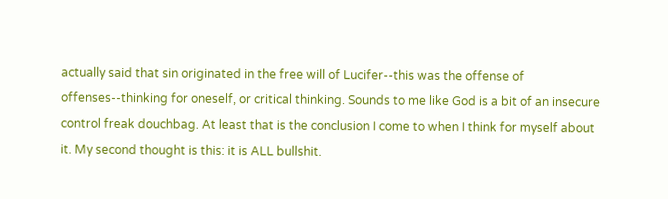actually said that sin originated in the free will of Lucifer--this was the offense of offenses--thinking for oneself, or critical thinking. Sounds to me like God is a bit of an insecure control freak douchbag. At least that is the conclusion I come to when I think for myself about it. My second thought is this: it is ALL bullshit.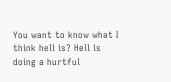You want to know what I think hell is? Hell is doing a hurtful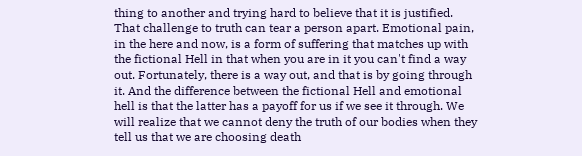thing to another and trying hard to believe that it is justified. That challenge to truth can tear a person apart. Emotional pain, in the here and now, is a form of suffering that matches up with the fictional Hell in that when you are in it you can't find a way out. Fortunately, there is a way out, and that is by going through it. And the difference between the fictional Hell and emotional hell is that the latter has a payoff for us if we see it through. We will realize that we cannot deny the truth of our bodies when they tell us that we are choosing death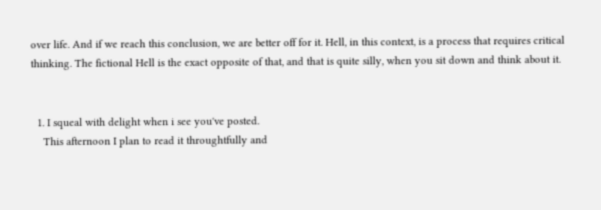over life. And if we reach this conclusion, we are better off for it. Hell, in this context, is a process that requires critical thinking. The fictional Hell is the exact opposite of that, and that is quite silly, when you sit down and think about it.


  1. I squeal with delight when i see you've posted.
    This afternoon I plan to read it throughtfully and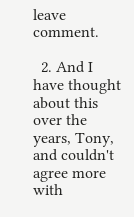leave comment.

  2. And I have thought about this over the years, Tony, and couldn't agree more with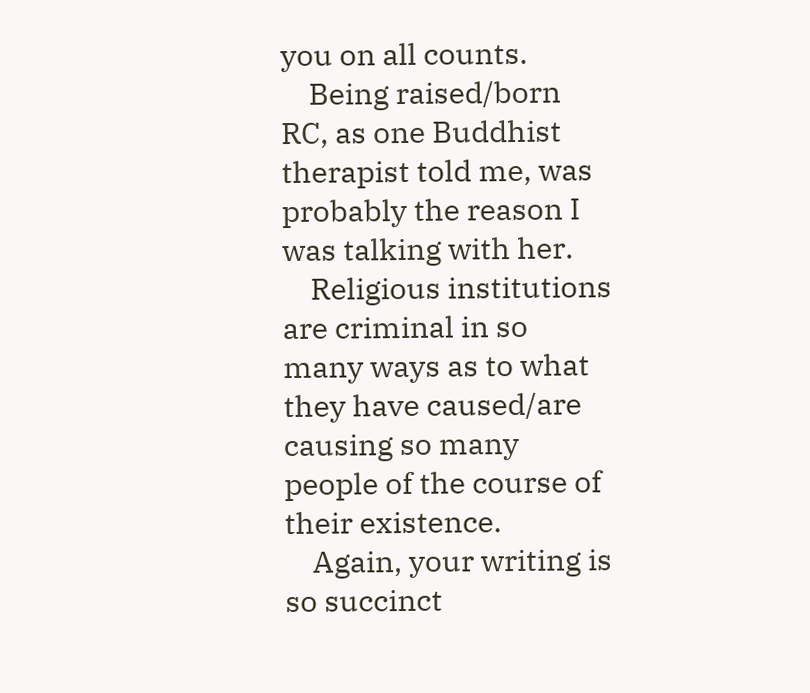you on all counts.
    Being raised/born RC, as one Buddhist therapist told me, was probably the reason I was talking with her.
    Religious institutions are criminal in so many ways as to what they have caused/are causing so many people of the course of their existence.
    Again, your writing is so succinct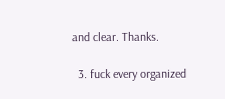and clear. Thanks.

  3. fuck every organized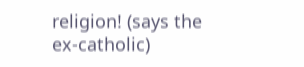religion! (says the ex-catholic)